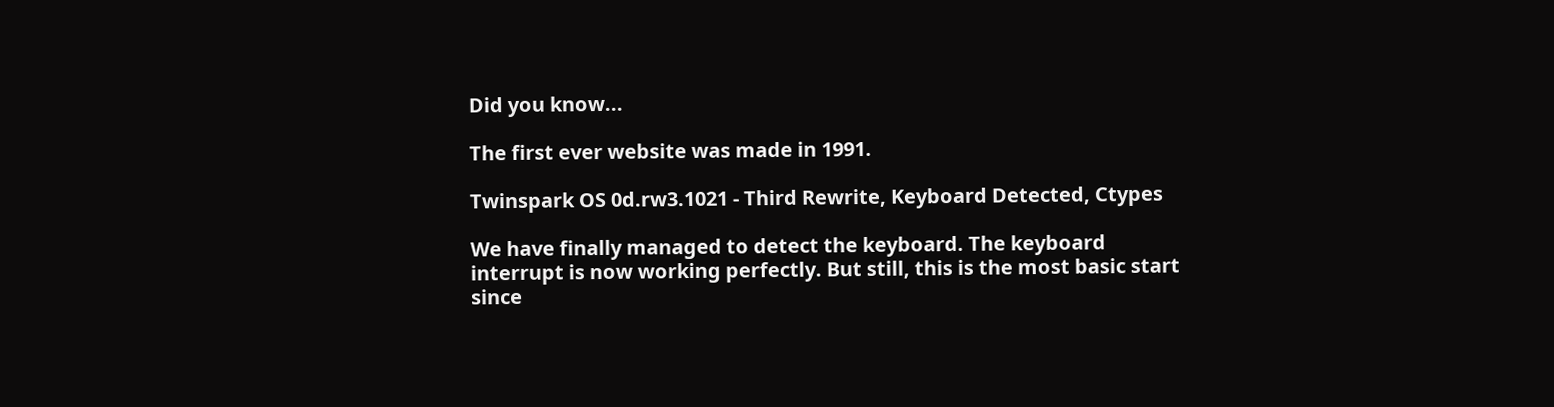Did you know...

The first ever website was made in 1991.

Twinspark OS 0d.rw3.1021 - Third Rewrite, Keyboard Detected, Ctypes

We have finally managed to detect the keyboard. The keyboard interrupt is now working perfectly. But still, this is the most basic start since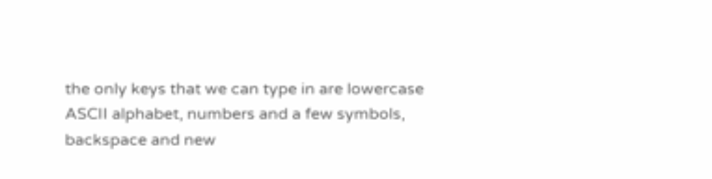the only keys that we can type in are lowercase ASCII alphabet, numbers and a few symbols, backspace and new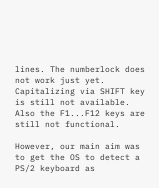lines. The numberlock does not work just yet. Capitalizing via SHIFT key is still not available. Also the F1...F12 keys are still not functional.

However, our main aim was to get the OS to detect a PS/2 keyboard as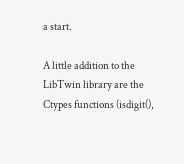a start.

A little addition to the LibTwin library are the Ctypes functions (isdigit(),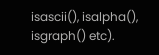isascii(), isalpha(), isgraph() etc).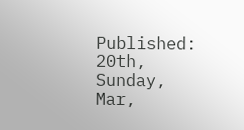Published: 20th, Sunday, Mar,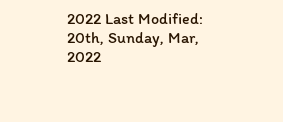2022 Last Modified: 20th, Sunday, Mar, 2022